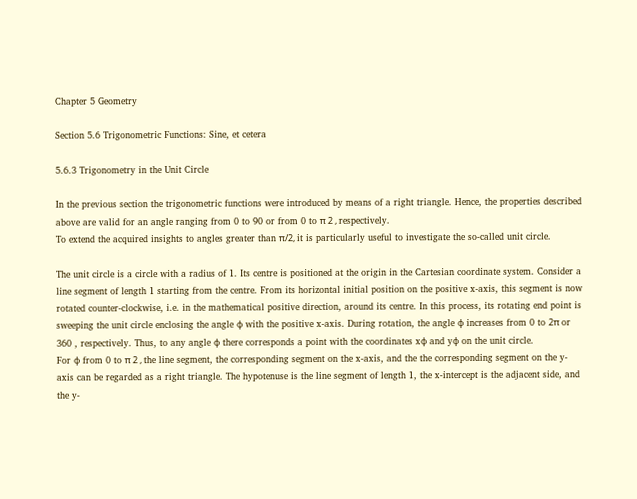Chapter 5 Geometry

Section 5.6 Trigonometric Functions: Sine, et cetera

5.6.3 Trigonometry in the Unit Circle

In the previous section the trigonometric functions were introduced by means of a right triangle. Hence, the properties described above are valid for an angle ranging from 0 to 90 or from 0 to π 2 , respectively.
To extend the acquired insights to angles greater than π/2, it is particularly useful to investigate the so-called unit circle.

The unit circle is a circle with a radius of 1. Its centre is positioned at the origin in the Cartesian coordinate system. Consider a line segment of length 1 starting from the centre. From its horizontal initial position on the positive x-axis, this segment is now rotated counter-clockwise, i.e. in the mathematical positive direction, around its centre. In this process, its rotating end point is sweeping the unit circle enclosing the angle φ with the positive x-axis. During rotation, the angle φ increases from 0 to 2π or 360 , respectively. Thus, to any angle φ there corresponds a point with the coordinates xφ and yφ on the unit circle.
For φ from 0 to π 2 , the line segment, the corresponding segment on the x-axis, and the the corresponding segment on the y-axis can be regarded as a right triangle. The hypotenuse is the line segment of length 1, the x-intercept is the adjacent side, and the y-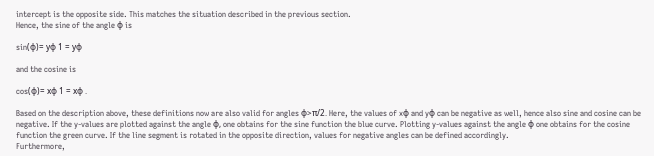intercept is the opposite side. This matches the situation described in the previous section.
Hence, the sine of the angle φ is

sin(φ)= yφ 1 = yφ

and the cosine is

cos(φ)= xφ 1 = xφ .

Based on the description above, these definitions now are also valid for angles φ>π/2. Here, the values of xφ and yφ can be negative as well, hence also sine and cosine can be negative. If the y-values are plotted against the angle φ, one obtains for the sine function the blue curve. Plotting y-values against the angle φ one obtains for the cosine function the green curve. If the line segment is rotated in the opposite direction, values for negative angles can be defined accordingly.
Furthermore,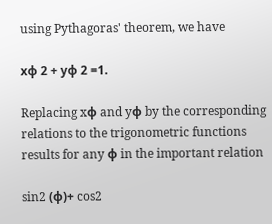using Pythagoras' theorem, we have

xφ 2 + yφ 2 =1.

Replacing xφ and yφ by the corresponding relations to the trigonometric functions results for any φ in the important relation

sin2 (φ)+ cos2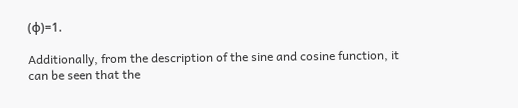(φ)=1.

Additionally, from the description of the sine and cosine function, it can be seen that the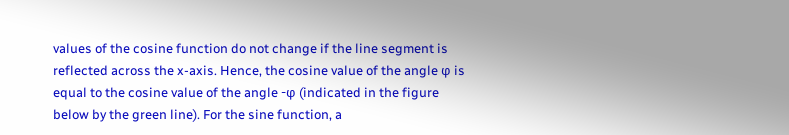values of the cosine function do not change if the line segment is reflected across the x-axis. Hence, the cosine value of the angle φ is equal to the cosine value of the angle -φ (indicated in the figure below by the green line). For the sine function, a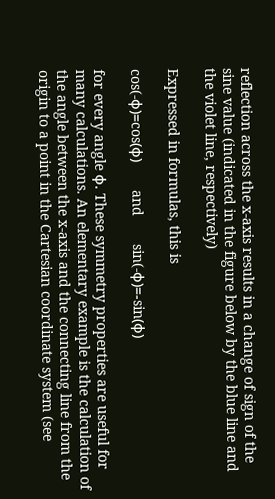reflection across the x-axis results in a change of sign of the sine value (indicated in the figure below by the blue line and the violet line, respectively)

Expressed in formulas, this is

cos(-φ)=cos(φ)       and       sin(-φ)=-sin(φ)

for every angle φ. These symmetry properties are useful for many calculations. An elementary example is the calculation of the angle between the x-axis and the connecting line from the origin to a point in the Cartesian coordinate system (see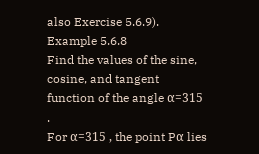also Exercise 5.6.9).
Example 5.6.8
Find the values of the sine, cosine, and tangent function of the angle α=315 .
For α=315 , the point Pα lies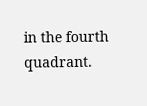in the fourth quadrant.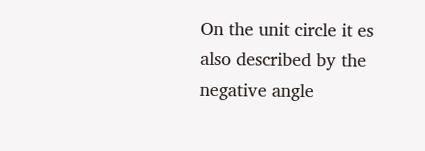On the unit circle it es also described by the negative angle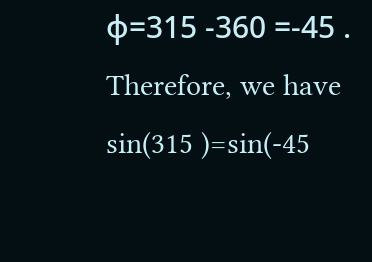φ=315 -360 =-45 . Therefore, we have sin(315 )=sin(-45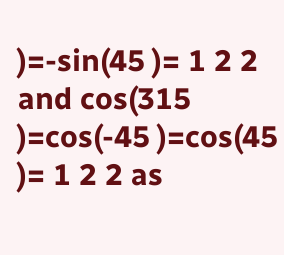)=-sin(45 )= 1 2 2 and cos(315 )=cos(-45 )=cos(45 )= 1 2 2 as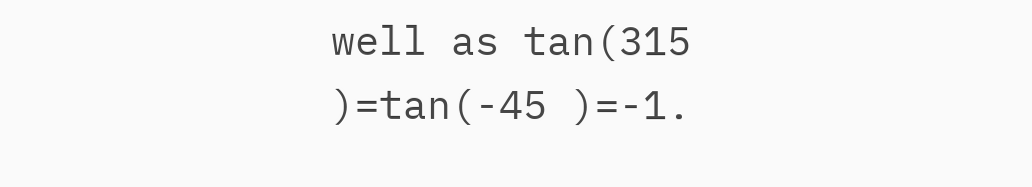well as tan(315 )=tan(-45 )=-1.